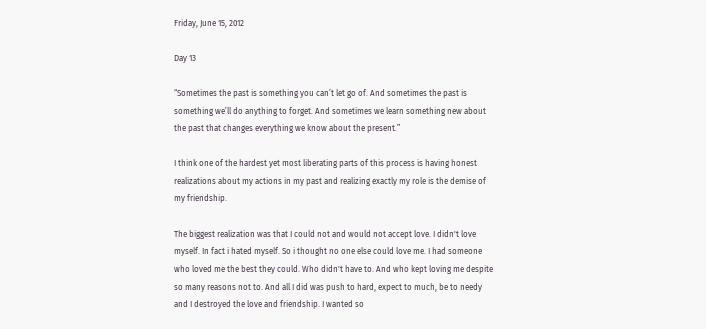Friday, June 15, 2012

Day 13

“Sometimes the past is something you can’t let go of. And sometimes the past is something we’ll do anything to forget. And sometimes we learn something new about the past that changes everything we know about the present.”

I think one of the hardest yet most liberating parts of this process is having honest realizations about my actions in my past and realizing exactly my role is the demise of my friendship.

The biggest realization was that I could not and would not accept love. I didn't love myself. In fact i hated myself. So i thought no one else could love me. I had someone who loved me the best they could. Who didn't have to. And who kept loving me despite so many reasons not to. And all I did was push to hard, expect to much, be to needy and I destroyed the love and friendship. I wanted so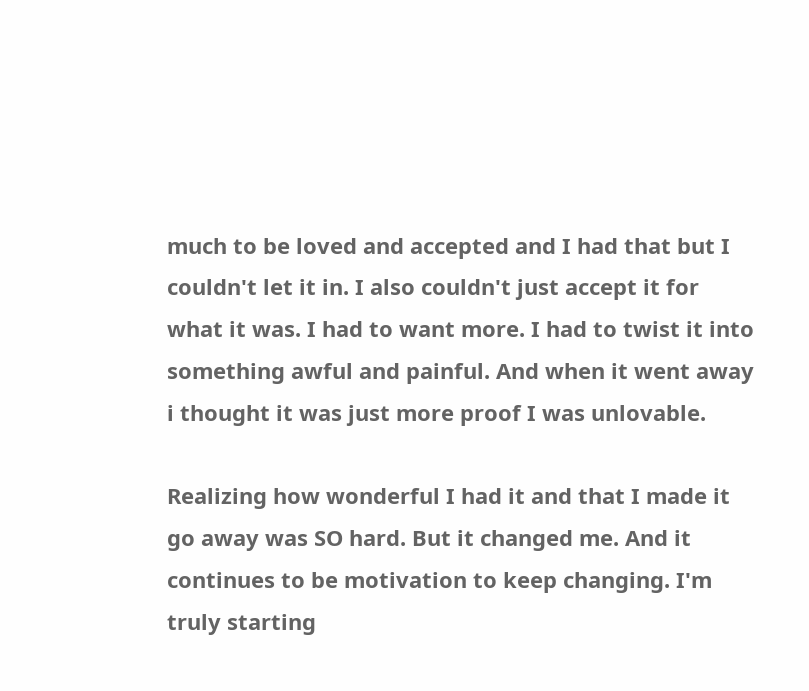much to be loved and accepted and I had that but I couldn't let it in. I also couldn't just accept it for what it was. I had to want more. I had to twist it into something awful and painful. And when it went away i thought it was just more proof I was unlovable.

Realizing how wonderful I had it and that I made it go away was SO hard. But it changed me. And it continues to be motivation to keep changing. I'm truly starting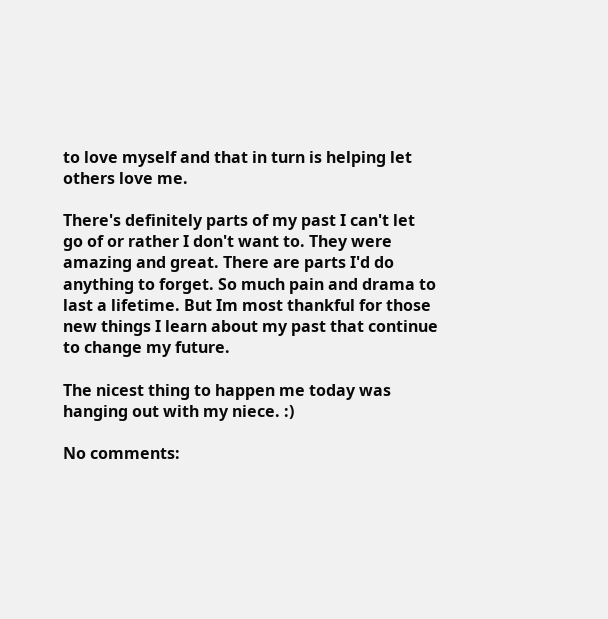to love myself and that in turn is helping let others love me.

There's definitely parts of my past I can't let go of or rather I don't want to. They were amazing and great. There are parts I'd do anything to forget. So much pain and drama to last a lifetime. But Im most thankful for those new things I learn about my past that continue to change my future.

The nicest thing to happen me today was hanging out with my niece. :)

No comments: